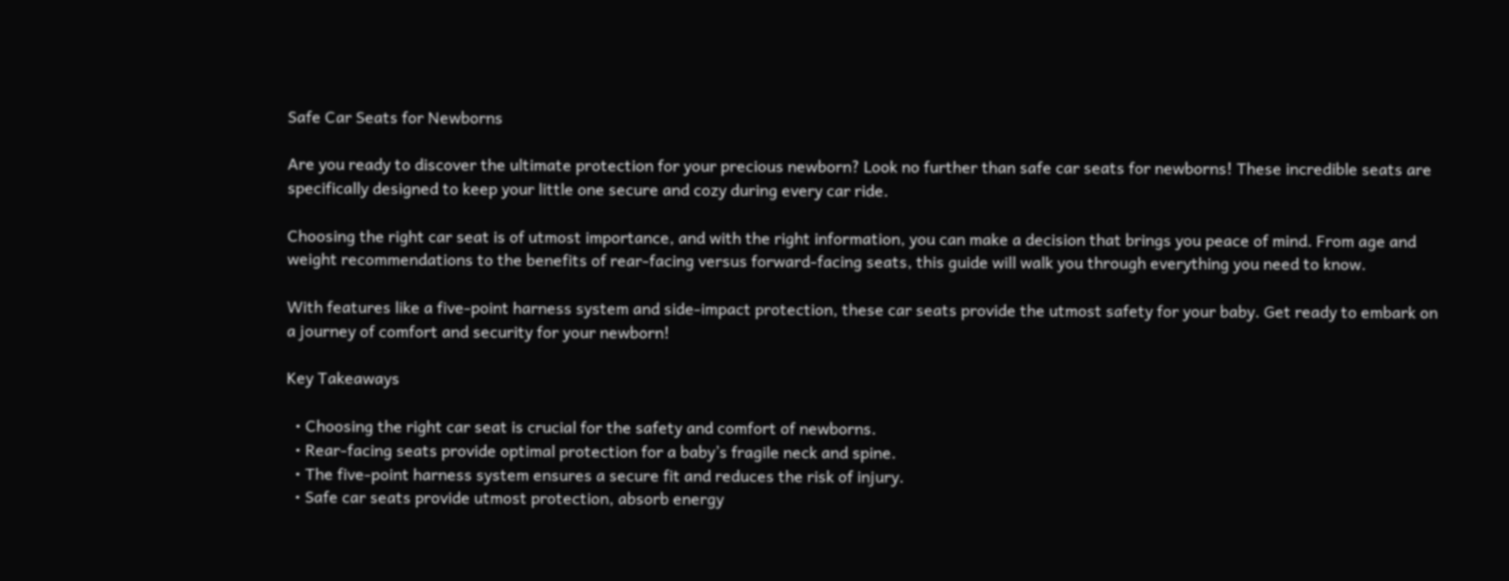Safe Car Seats for Newborns

Are you ready to discover the ultimate protection for your precious newborn? Look no further than safe car seats for newborns! These incredible seats are specifically designed to keep your little one secure and cozy during every car ride.

Choosing the right car seat is of utmost importance, and with the right information, you can make a decision that brings you peace of mind. From age and weight recommendations to the benefits of rear-facing versus forward-facing seats, this guide will walk you through everything you need to know.

With features like a five-point harness system and side-impact protection, these car seats provide the utmost safety for your baby. Get ready to embark on a journey of comfort and security for your newborn!

Key Takeaways

  • Choosing the right car seat is crucial for the safety and comfort of newborns.
  • Rear-facing seats provide optimal protection for a baby’s fragile neck and spine.
  • The five-point harness system ensures a secure fit and reduces the risk of injury.
  • Safe car seats provide utmost protection, absorb energy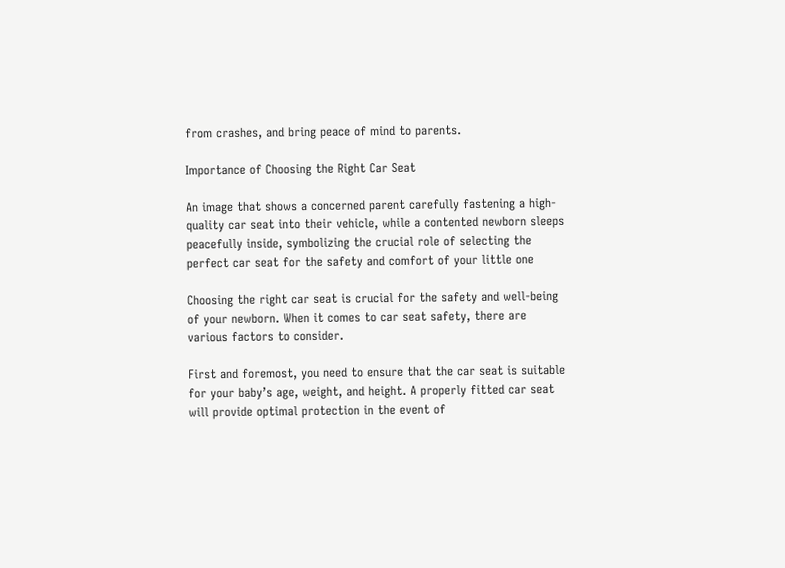from crashes, and bring peace of mind to parents.

Importance of Choosing the Right Car Seat

An image that shows a concerned parent carefully fastening a high-quality car seat into their vehicle, while a contented newborn sleeps peacefully inside, symbolizing the crucial role of selecting the perfect car seat for the safety and comfort of your little one

Choosing the right car seat is crucial for the safety and well-being of your newborn. When it comes to car seat safety, there are various factors to consider.

First and foremost, you need to ensure that the car seat is suitable for your baby’s age, weight, and height. A properly fitted car seat will provide optimal protection in the event of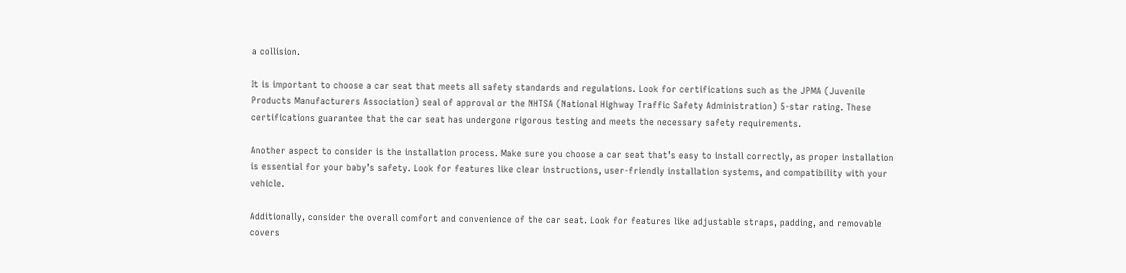a collision.

It is important to choose a car seat that meets all safety standards and regulations. Look for certifications such as the JPMA (Juvenile Products Manufacturers Association) seal of approval or the NHTSA (National Highway Traffic Safety Administration) 5-star rating. These certifications guarantee that the car seat has undergone rigorous testing and meets the necessary safety requirements.

Another aspect to consider is the installation process. Make sure you choose a car seat that’s easy to install correctly, as proper installation is essential for your baby’s safety. Look for features like clear instructions, user-friendly installation systems, and compatibility with your vehicle.

Additionally, consider the overall comfort and convenience of the car seat. Look for features like adjustable straps, padding, and removable covers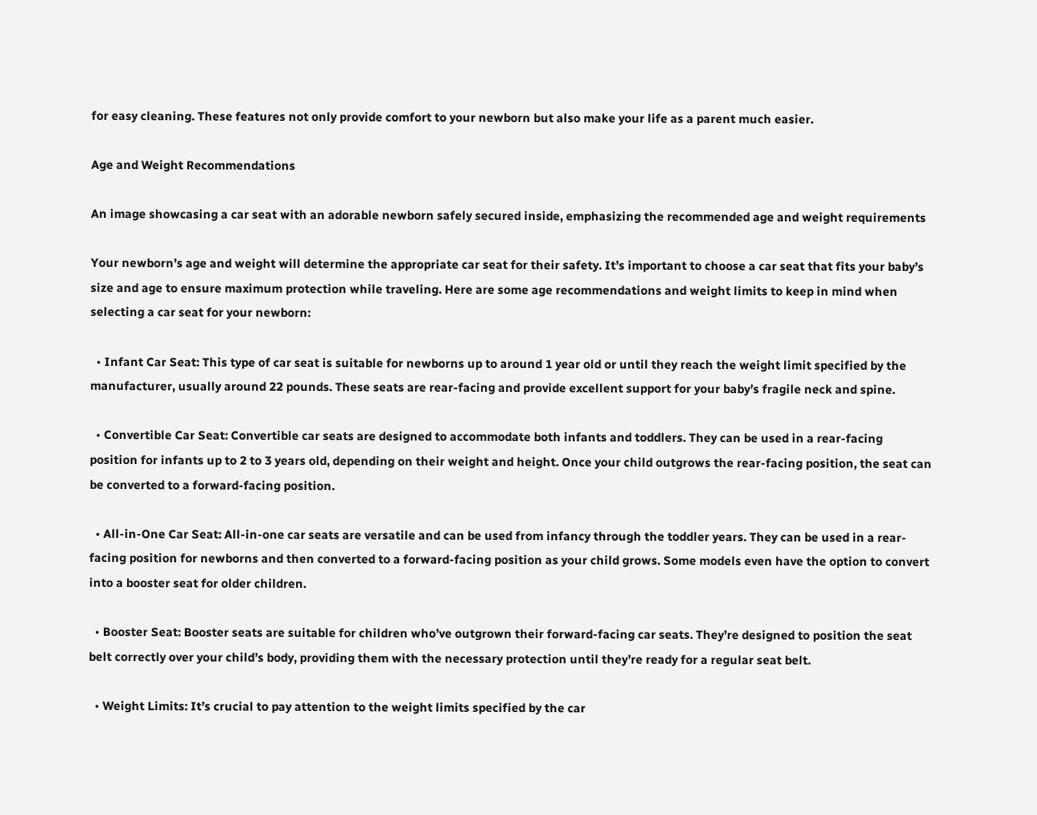for easy cleaning. These features not only provide comfort to your newborn but also make your life as a parent much easier.

Age and Weight Recommendations

An image showcasing a car seat with an adorable newborn safely secured inside, emphasizing the recommended age and weight requirements

Your newborn’s age and weight will determine the appropriate car seat for their safety. It’s important to choose a car seat that fits your baby’s size and age to ensure maximum protection while traveling. Here are some age recommendations and weight limits to keep in mind when selecting a car seat for your newborn:

  • Infant Car Seat: This type of car seat is suitable for newborns up to around 1 year old or until they reach the weight limit specified by the manufacturer, usually around 22 pounds. These seats are rear-facing and provide excellent support for your baby’s fragile neck and spine.

  • Convertible Car Seat: Convertible car seats are designed to accommodate both infants and toddlers. They can be used in a rear-facing position for infants up to 2 to 3 years old, depending on their weight and height. Once your child outgrows the rear-facing position, the seat can be converted to a forward-facing position.

  • All-in-One Car Seat: All-in-one car seats are versatile and can be used from infancy through the toddler years. They can be used in a rear-facing position for newborns and then converted to a forward-facing position as your child grows. Some models even have the option to convert into a booster seat for older children.

  • Booster Seat: Booster seats are suitable for children who’ve outgrown their forward-facing car seats. They’re designed to position the seat belt correctly over your child’s body, providing them with the necessary protection until they’re ready for a regular seat belt.

  • Weight Limits: It’s crucial to pay attention to the weight limits specified by the car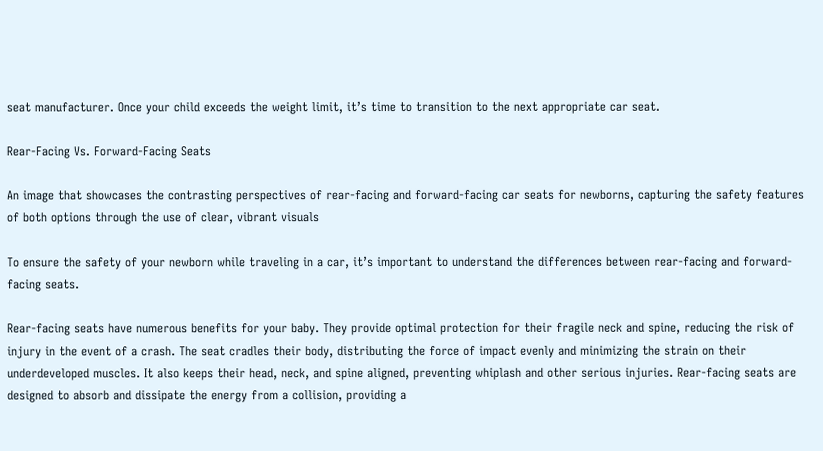seat manufacturer. Once your child exceeds the weight limit, it’s time to transition to the next appropriate car seat.

Rear-Facing Vs. Forward-Facing Seats

An image that showcases the contrasting perspectives of rear-facing and forward-facing car seats for newborns, capturing the safety features of both options through the use of clear, vibrant visuals

To ensure the safety of your newborn while traveling in a car, it’s important to understand the differences between rear-facing and forward-facing seats.

Rear-facing seats have numerous benefits for your baby. They provide optimal protection for their fragile neck and spine, reducing the risk of injury in the event of a crash. The seat cradles their body, distributing the force of impact evenly and minimizing the strain on their underdeveloped muscles. It also keeps their head, neck, and spine aligned, preventing whiplash and other serious injuries. Rear-facing seats are designed to absorb and dissipate the energy from a collision, providing a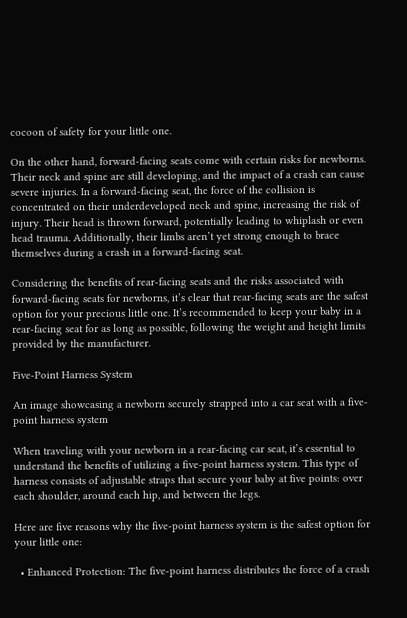cocoon of safety for your little one.

On the other hand, forward-facing seats come with certain risks for newborns. Their neck and spine are still developing, and the impact of a crash can cause severe injuries. In a forward-facing seat, the force of the collision is concentrated on their underdeveloped neck and spine, increasing the risk of injury. Their head is thrown forward, potentially leading to whiplash or even head trauma. Additionally, their limbs aren’t yet strong enough to brace themselves during a crash in a forward-facing seat.

Considering the benefits of rear-facing seats and the risks associated with forward-facing seats for newborns, it’s clear that rear-facing seats are the safest option for your precious little one. It’s recommended to keep your baby in a rear-facing seat for as long as possible, following the weight and height limits provided by the manufacturer.

Five-Point Harness System

An image showcasing a newborn securely strapped into a car seat with a five-point harness system

When traveling with your newborn in a rear-facing car seat, it’s essential to understand the benefits of utilizing a five-point harness system. This type of harness consists of adjustable straps that secure your baby at five points: over each shoulder, around each hip, and between the legs.

Here are five reasons why the five-point harness system is the safest option for your little one:

  • Enhanced Protection: The five-point harness distributes the force of a crash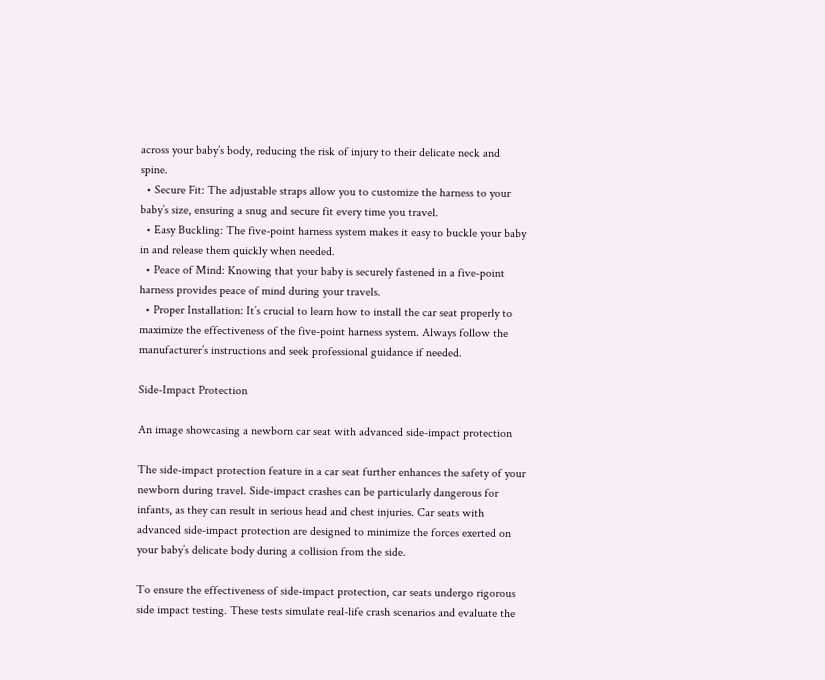across your baby’s body, reducing the risk of injury to their delicate neck and spine.
  • Secure Fit: The adjustable straps allow you to customize the harness to your baby’s size, ensuring a snug and secure fit every time you travel.
  • Easy Buckling: The five-point harness system makes it easy to buckle your baby in and release them quickly when needed.
  • Peace of Mind: Knowing that your baby is securely fastened in a five-point harness provides peace of mind during your travels.
  • Proper Installation: It’s crucial to learn how to install the car seat properly to maximize the effectiveness of the five-point harness system. Always follow the manufacturer’s instructions and seek professional guidance if needed.

Side-Impact Protection

An image showcasing a newborn car seat with advanced side-impact protection

The side-impact protection feature in a car seat further enhances the safety of your newborn during travel. Side-impact crashes can be particularly dangerous for infants, as they can result in serious head and chest injuries. Car seats with advanced side-impact protection are designed to minimize the forces exerted on your baby’s delicate body during a collision from the side.

To ensure the effectiveness of side-impact protection, car seats undergo rigorous side impact testing. These tests simulate real-life crash scenarios and evaluate the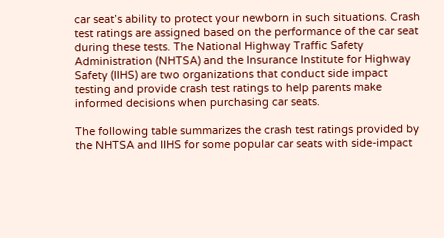car seat’s ability to protect your newborn in such situations. Crash test ratings are assigned based on the performance of the car seat during these tests. The National Highway Traffic Safety Administration (NHTSA) and the Insurance Institute for Highway Safety (IIHS) are two organizations that conduct side impact testing and provide crash test ratings to help parents make informed decisions when purchasing car seats.

The following table summarizes the crash test ratings provided by the NHTSA and IIHS for some popular car seats with side-impact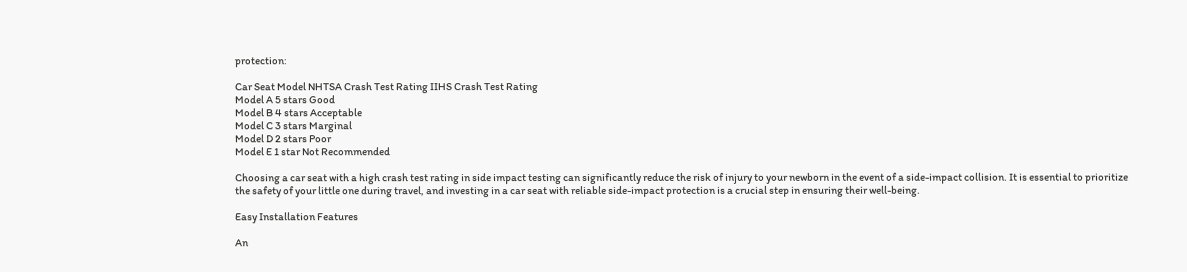protection:

Car Seat Model NHTSA Crash Test Rating IIHS Crash Test Rating
Model A 5 stars Good
Model B 4 stars Acceptable
Model C 3 stars Marginal
Model D 2 stars Poor
Model E 1 star Not Recommended

Choosing a car seat with a high crash test rating in side impact testing can significantly reduce the risk of injury to your newborn in the event of a side-impact collision. It is essential to prioritize the safety of your little one during travel, and investing in a car seat with reliable side-impact protection is a crucial step in ensuring their well-being.

Easy Installation Features

An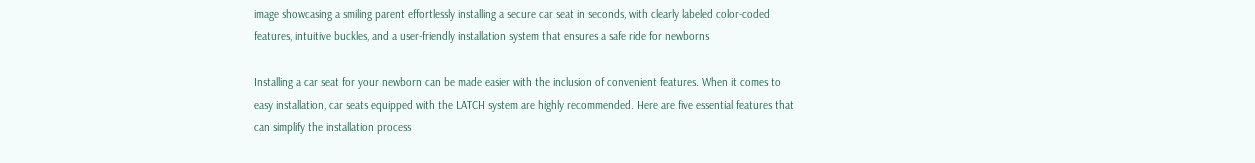image showcasing a smiling parent effortlessly installing a secure car seat in seconds, with clearly labeled color-coded features, intuitive buckles, and a user-friendly installation system that ensures a safe ride for newborns

Installing a car seat for your newborn can be made easier with the inclusion of convenient features. When it comes to easy installation, car seats equipped with the LATCH system are highly recommended. Here are five essential features that can simplify the installation process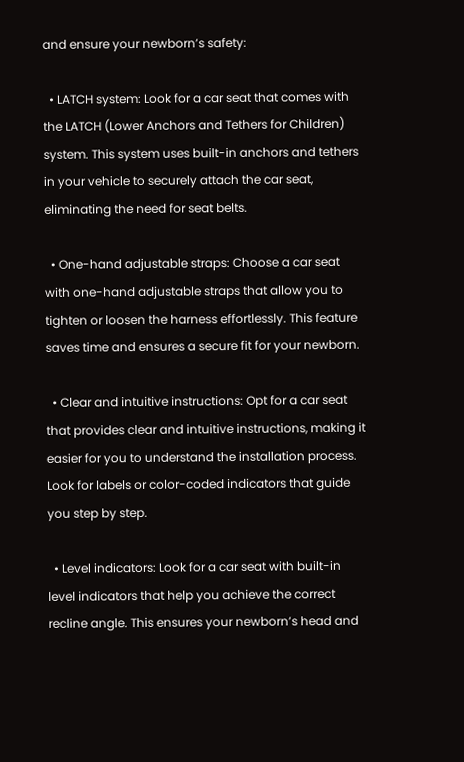and ensure your newborn’s safety:

  • LATCH system: Look for a car seat that comes with the LATCH (Lower Anchors and Tethers for Children) system. This system uses built-in anchors and tethers in your vehicle to securely attach the car seat, eliminating the need for seat belts.

  • One-hand adjustable straps: Choose a car seat with one-hand adjustable straps that allow you to tighten or loosen the harness effortlessly. This feature saves time and ensures a secure fit for your newborn.

  • Clear and intuitive instructions: Opt for a car seat that provides clear and intuitive instructions, making it easier for you to understand the installation process. Look for labels or color-coded indicators that guide you step by step.

  • Level indicators: Look for a car seat with built-in level indicators that help you achieve the correct recline angle. This ensures your newborn’s head and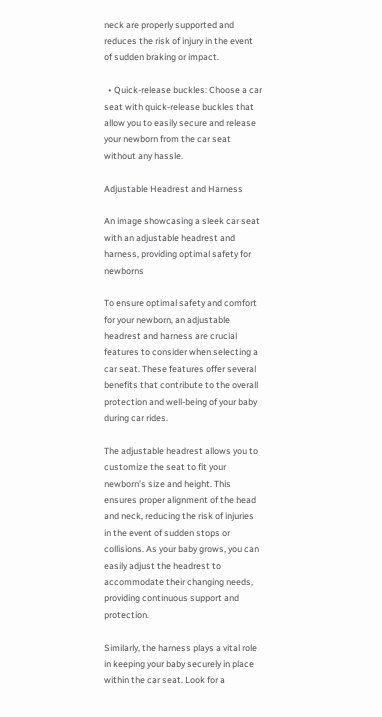neck are properly supported and reduces the risk of injury in the event of sudden braking or impact.

  • Quick-release buckles: Choose a car seat with quick-release buckles that allow you to easily secure and release your newborn from the car seat without any hassle.

Adjustable Headrest and Harness

An image showcasing a sleek car seat with an adjustable headrest and harness, providing optimal safety for newborns

To ensure optimal safety and comfort for your newborn, an adjustable headrest and harness are crucial features to consider when selecting a car seat. These features offer several benefits that contribute to the overall protection and well-being of your baby during car rides.

The adjustable headrest allows you to customize the seat to fit your newborn’s size and height. This ensures proper alignment of the head and neck, reducing the risk of injuries in the event of sudden stops or collisions. As your baby grows, you can easily adjust the headrest to accommodate their changing needs, providing continuous support and protection.

Similarly, the harness plays a vital role in keeping your baby securely in place within the car seat. Look for a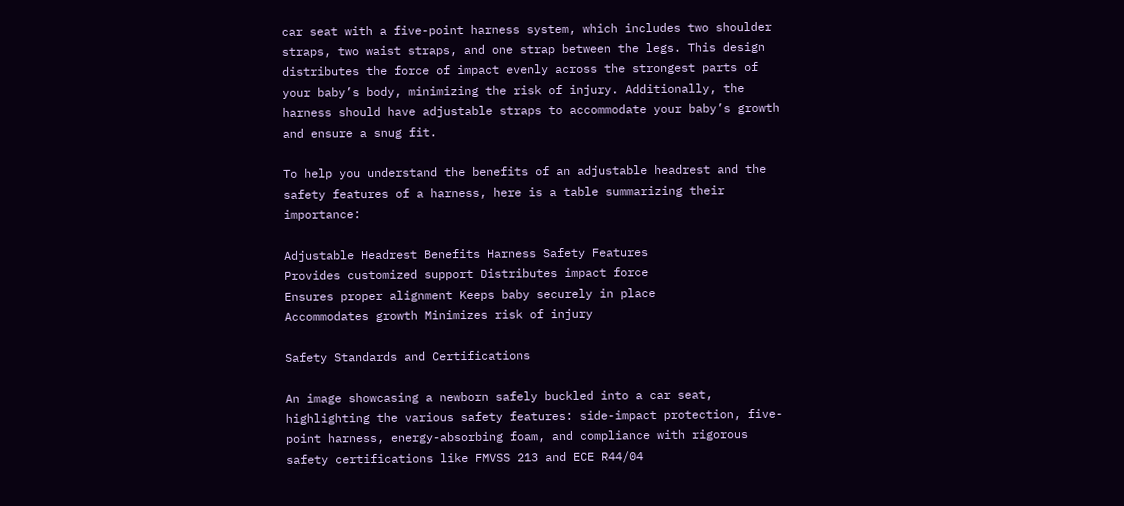car seat with a five-point harness system, which includes two shoulder straps, two waist straps, and one strap between the legs. This design distributes the force of impact evenly across the strongest parts of your baby’s body, minimizing the risk of injury. Additionally, the harness should have adjustable straps to accommodate your baby’s growth and ensure a snug fit.

To help you understand the benefits of an adjustable headrest and the safety features of a harness, here is a table summarizing their importance:

Adjustable Headrest Benefits Harness Safety Features
Provides customized support Distributes impact force
Ensures proper alignment Keeps baby securely in place
Accommodates growth Minimizes risk of injury

Safety Standards and Certifications

An image showcasing a newborn safely buckled into a car seat, highlighting the various safety features: side-impact protection, five-point harness, energy-absorbing foam, and compliance with rigorous safety certifications like FMVSS 213 and ECE R44/04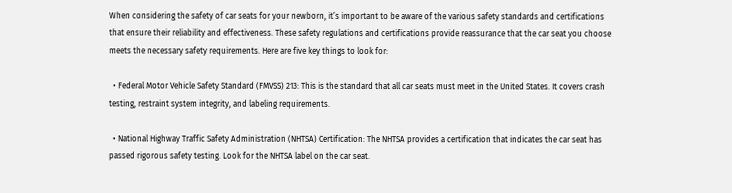When considering the safety of car seats for your newborn, it’s important to be aware of the various safety standards and certifications that ensure their reliability and effectiveness. These safety regulations and certifications provide reassurance that the car seat you choose meets the necessary safety requirements. Here are five key things to look for:

  • Federal Motor Vehicle Safety Standard (FMVSS) 213: This is the standard that all car seats must meet in the United States. It covers crash testing, restraint system integrity, and labeling requirements.

  • National Highway Traffic Safety Administration (NHTSA) Certification: The NHTSA provides a certification that indicates the car seat has passed rigorous safety testing. Look for the NHTSA label on the car seat.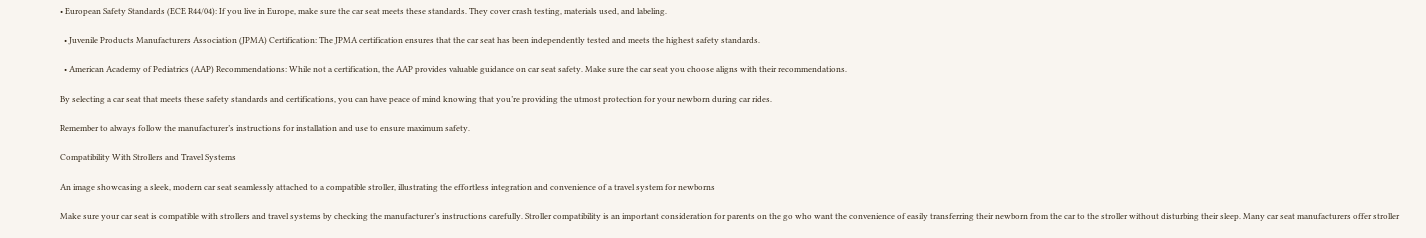• European Safety Standards (ECE R44/04): If you live in Europe, make sure the car seat meets these standards. They cover crash testing, materials used, and labeling.

  • Juvenile Products Manufacturers Association (JPMA) Certification: The JPMA certification ensures that the car seat has been independently tested and meets the highest safety standards.

  • American Academy of Pediatrics (AAP) Recommendations: While not a certification, the AAP provides valuable guidance on car seat safety. Make sure the car seat you choose aligns with their recommendations.

By selecting a car seat that meets these safety standards and certifications, you can have peace of mind knowing that you’re providing the utmost protection for your newborn during car rides.

Remember to always follow the manufacturer’s instructions for installation and use to ensure maximum safety.

Compatibility With Strollers and Travel Systems

An image showcasing a sleek, modern car seat seamlessly attached to a compatible stroller, illustrating the effortless integration and convenience of a travel system for newborns

Make sure your car seat is compatible with strollers and travel systems by checking the manufacturer’s instructions carefully. Stroller compatibility is an important consideration for parents on the go who want the convenience of easily transferring their newborn from the car to the stroller without disturbing their sleep. Many car seat manufacturers offer stroller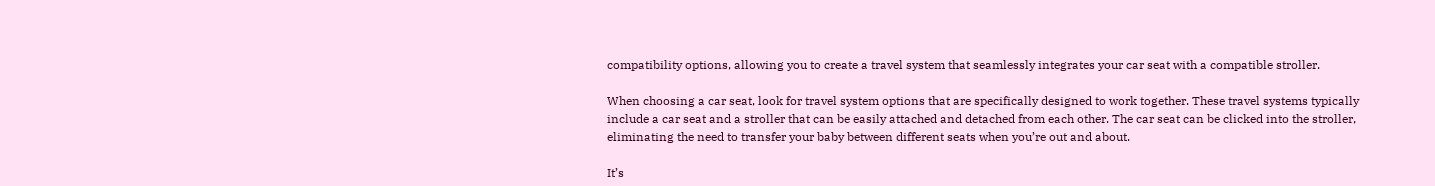compatibility options, allowing you to create a travel system that seamlessly integrates your car seat with a compatible stroller.

When choosing a car seat, look for travel system options that are specifically designed to work together. These travel systems typically include a car seat and a stroller that can be easily attached and detached from each other. The car seat can be clicked into the stroller, eliminating the need to transfer your baby between different seats when you’re out and about.

It’s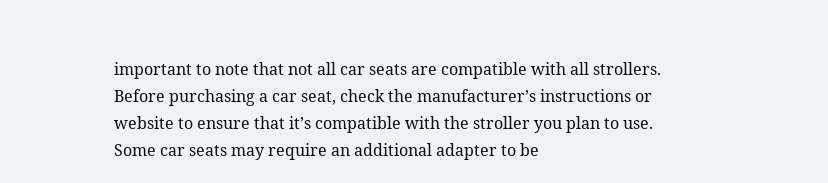important to note that not all car seats are compatible with all strollers. Before purchasing a car seat, check the manufacturer’s instructions or website to ensure that it’s compatible with the stroller you plan to use. Some car seats may require an additional adapter to be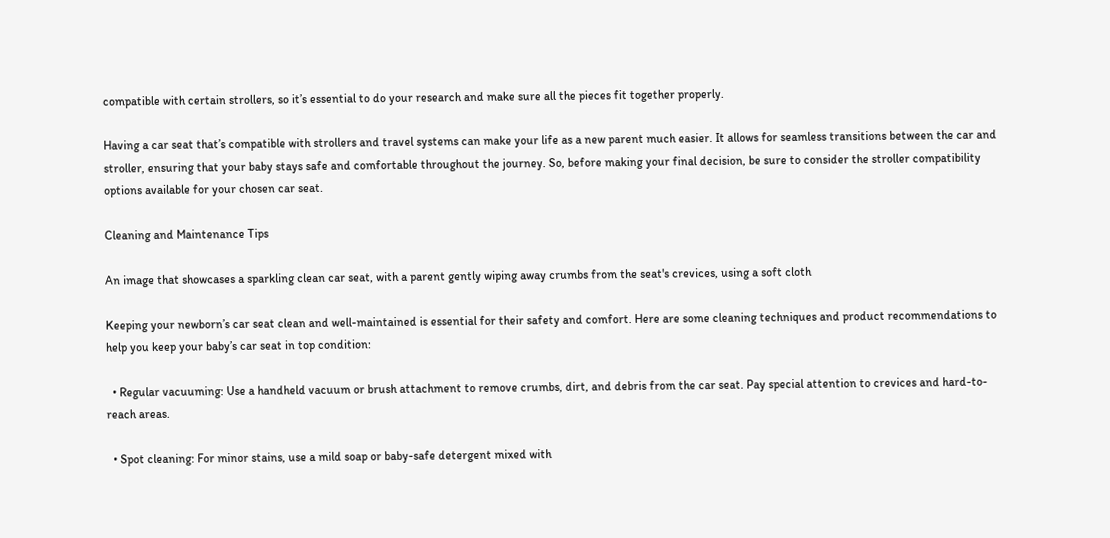compatible with certain strollers, so it’s essential to do your research and make sure all the pieces fit together properly.

Having a car seat that’s compatible with strollers and travel systems can make your life as a new parent much easier. It allows for seamless transitions between the car and stroller, ensuring that your baby stays safe and comfortable throughout the journey. So, before making your final decision, be sure to consider the stroller compatibility options available for your chosen car seat.

Cleaning and Maintenance Tips

An image that showcases a sparkling clean car seat, with a parent gently wiping away crumbs from the seat's crevices, using a soft cloth

Keeping your newborn’s car seat clean and well-maintained is essential for their safety and comfort. Here are some cleaning techniques and product recommendations to help you keep your baby’s car seat in top condition:

  • Regular vacuuming: Use a handheld vacuum or brush attachment to remove crumbs, dirt, and debris from the car seat. Pay special attention to crevices and hard-to-reach areas.

  • Spot cleaning: For minor stains, use a mild soap or baby-safe detergent mixed with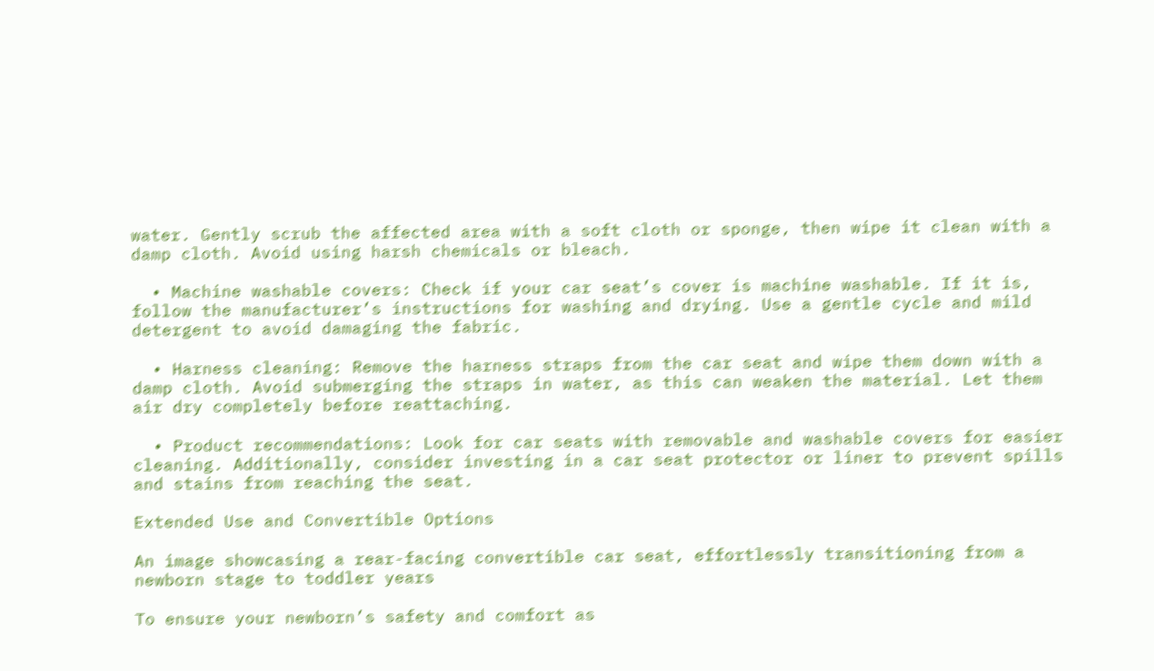water. Gently scrub the affected area with a soft cloth or sponge, then wipe it clean with a damp cloth. Avoid using harsh chemicals or bleach.

  • Machine washable covers: Check if your car seat’s cover is machine washable. If it is, follow the manufacturer’s instructions for washing and drying. Use a gentle cycle and mild detergent to avoid damaging the fabric.

  • Harness cleaning: Remove the harness straps from the car seat and wipe them down with a damp cloth. Avoid submerging the straps in water, as this can weaken the material. Let them air dry completely before reattaching.

  • Product recommendations: Look for car seats with removable and washable covers for easier cleaning. Additionally, consider investing in a car seat protector or liner to prevent spills and stains from reaching the seat.

Extended Use and Convertible Options

An image showcasing a rear-facing convertible car seat, effortlessly transitioning from a newborn stage to toddler years

To ensure your newborn’s safety and comfort as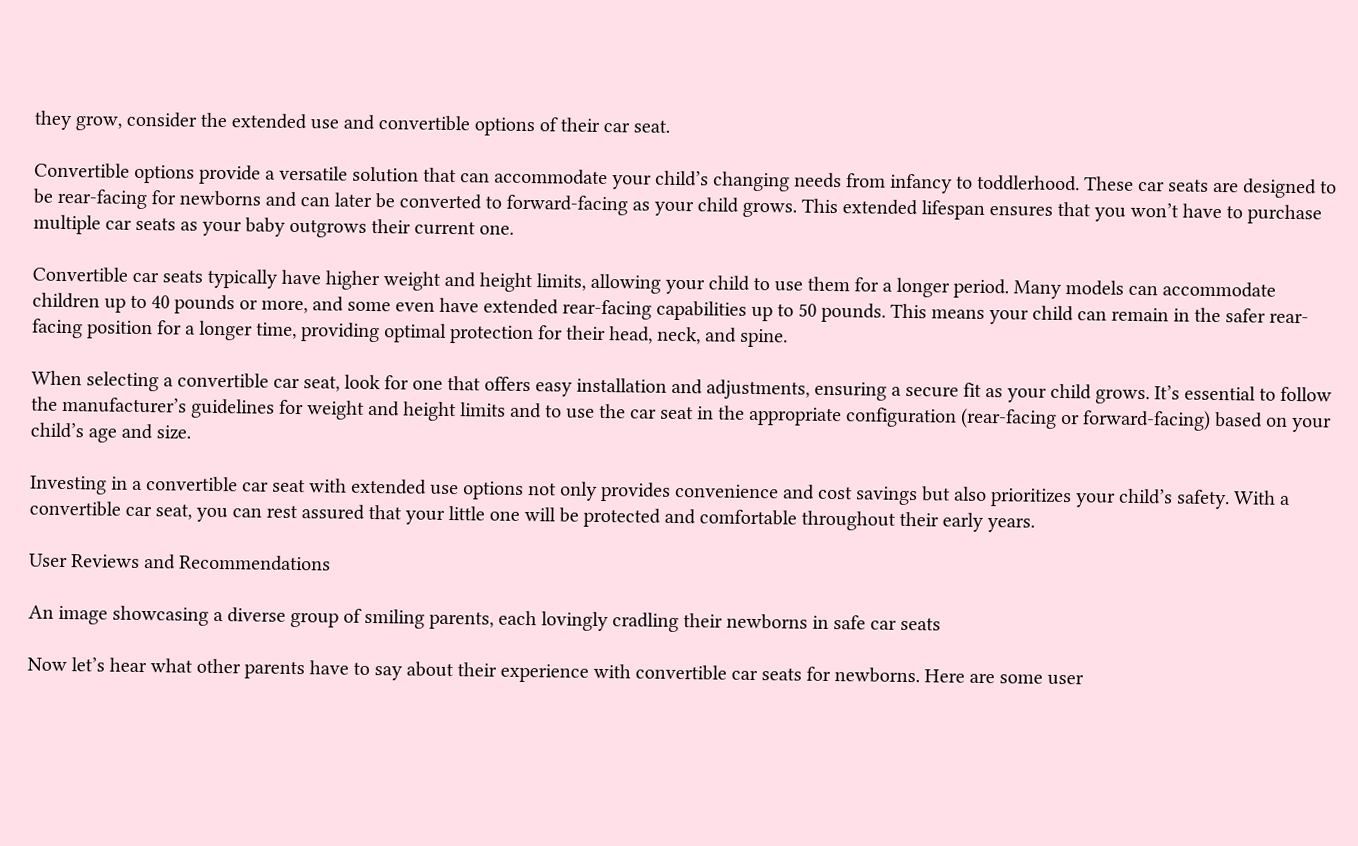they grow, consider the extended use and convertible options of their car seat.

Convertible options provide a versatile solution that can accommodate your child’s changing needs from infancy to toddlerhood. These car seats are designed to be rear-facing for newborns and can later be converted to forward-facing as your child grows. This extended lifespan ensures that you won’t have to purchase multiple car seats as your baby outgrows their current one.

Convertible car seats typically have higher weight and height limits, allowing your child to use them for a longer period. Many models can accommodate children up to 40 pounds or more, and some even have extended rear-facing capabilities up to 50 pounds. This means your child can remain in the safer rear-facing position for a longer time, providing optimal protection for their head, neck, and spine.

When selecting a convertible car seat, look for one that offers easy installation and adjustments, ensuring a secure fit as your child grows. It’s essential to follow the manufacturer’s guidelines for weight and height limits and to use the car seat in the appropriate configuration (rear-facing or forward-facing) based on your child’s age and size.

Investing in a convertible car seat with extended use options not only provides convenience and cost savings but also prioritizes your child’s safety. With a convertible car seat, you can rest assured that your little one will be protected and comfortable throughout their early years.

User Reviews and Recommendations

An image showcasing a diverse group of smiling parents, each lovingly cradling their newborns in safe car seats

Now let’s hear what other parents have to say about their experience with convertible car seats for newborns. Here are some user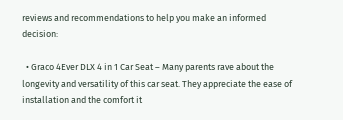reviews and recommendations to help you make an informed decision:

  • Graco 4Ever DLX 4 in 1 Car Seat – Many parents rave about the longevity and versatility of this car seat. They appreciate the ease of installation and the comfort it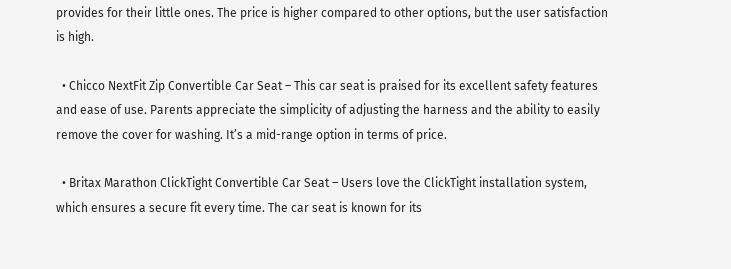provides for their little ones. The price is higher compared to other options, but the user satisfaction is high.

  • Chicco NextFit Zip Convertible Car Seat – This car seat is praised for its excellent safety features and ease of use. Parents appreciate the simplicity of adjusting the harness and the ability to easily remove the cover for washing. It’s a mid-range option in terms of price.

  • Britax Marathon ClickTight Convertible Car Seat – Users love the ClickTight installation system, which ensures a secure fit every time. The car seat is known for its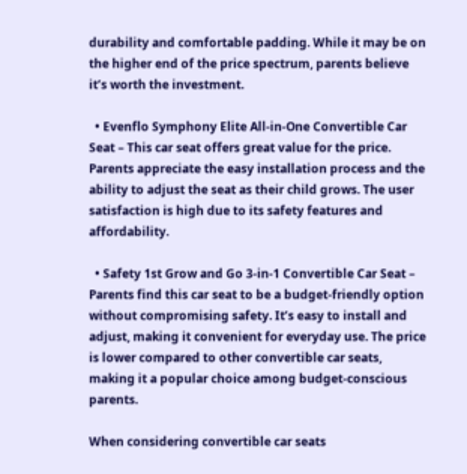durability and comfortable padding. While it may be on the higher end of the price spectrum, parents believe it’s worth the investment.

  • Evenflo Symphony Elite All-in-One Convertible Car Seat – This car seat offers great value for the price. Parents appreciate the easy installation process and the ability to adjust the seat as their child grows. The user satisfaction is high due to its safety features and affordability.

  • Safety 1st Grow and Go 3-in-1 Convertible Car Seat – Parents find this car seat to be a budget-friendly option without compromising safety. It’s easy to install and adjust, making it convenient for everyday use. The price is lower compared to other convertible car seats, making it a popular choice among budget-conscious parents.

When considering convertible car seats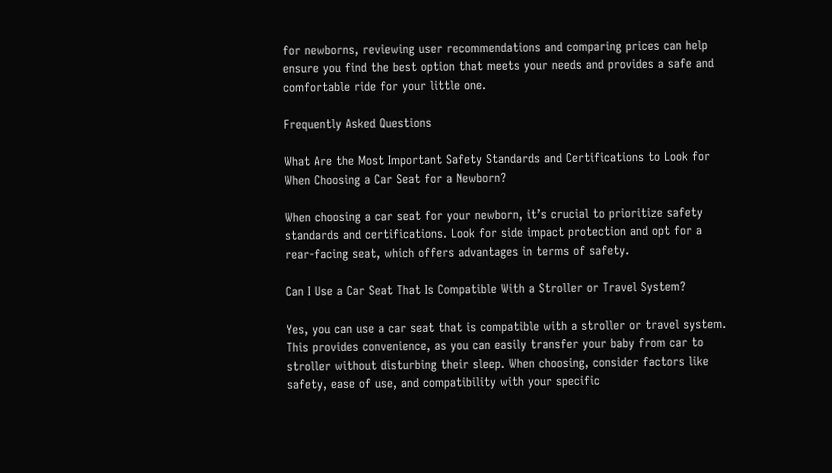for newborns, reviewing user recommendations and comparing prices can help ensure you find the best option that meets your needs and provides a safe and comfortable ride for your little one.

Frequently Asked Questions

What Are the Most Important Safety Standards and Certifications to Look for When Choosing a Car Seat for a Newborn?

When choosing a car seat for your newborn, it’s crucial to prioritize safety standards and certifications. Look for side impact protection and opt for a rear-facing seat, which offers advantages in terms of safety.

Can I Use a Car Seat That Is Compatible With a Stroller or Travel System?

Yes, you can use a car seat that is compatible with a stroller or travel system. This provides convenience, as you can easily transfer your baby from car to stroller without disturbing their sleep. When choosing, consider factors like safety, ease of use, and compatibility with your specific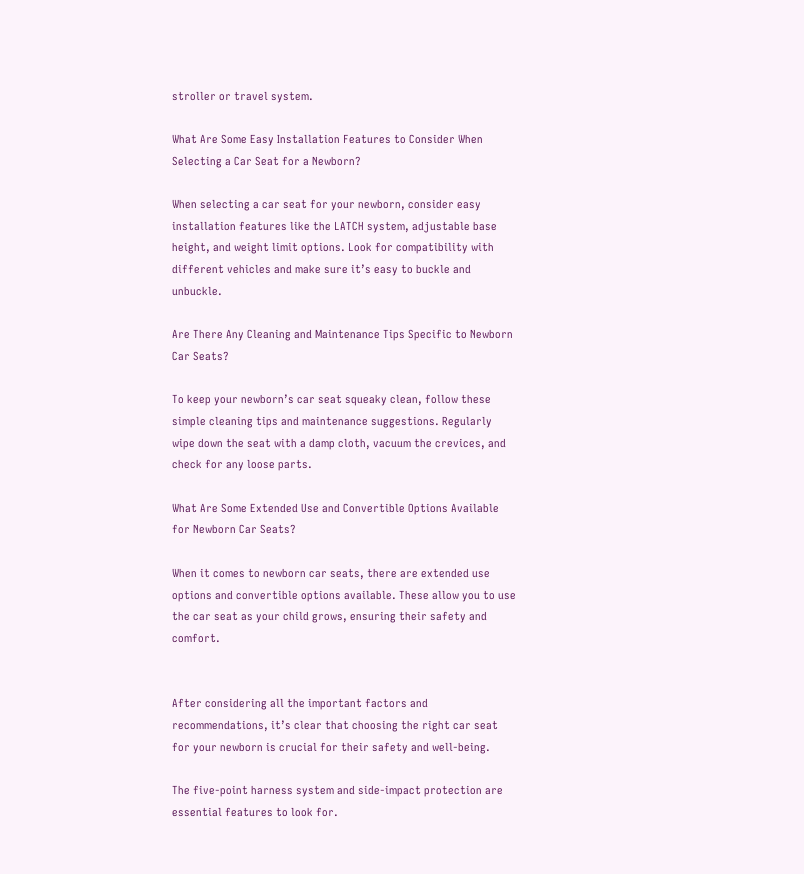stroller or travel system.

What Are Some Easy Installation Features to Consider When Selecting a Car Seat for a Newborn?

When selecting a car seat for your newborn, consider easy installation features like the LATCH system, adjustable base height, and weight limit options. Look for compatibility with different vehicles and make sure it’s easy to buckle and unbuckle.

Are There Any Cleaning and Maintenance Tips Specific to Newborn Car Seats?

To keep your newborn’s car seat squeaky clean, follow these simple cleaning tips and maintenance suggestions. Regularly wipe down the seat with a damp cloth, vacuum the crevices, and check for any loose parts.

What Are Some Extended Use and Convertible Options Available for Newborn Car Seats?

When it comes to newborn car seats, there are extended use options and convertible options available. These allow you to use the car seat as your child grows, ensuring their safety and comfort.


After considering all the important factors and recommendations, it’s clear that choosing the right car seat for your newborn is crucial for their safety and well-being.

The five-point harness system and side-impact protection are essential features to look for.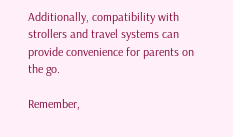Additionally, compatibility with strollers and travel systems can provide convenience for parents on the go.

Remember,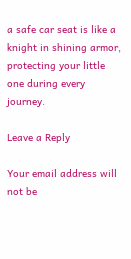a safe car seat is like a knight in shining armor, protecting your little one during every journey.

Leave a Reply

Your email address will not be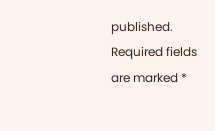published. Required fields are marked *